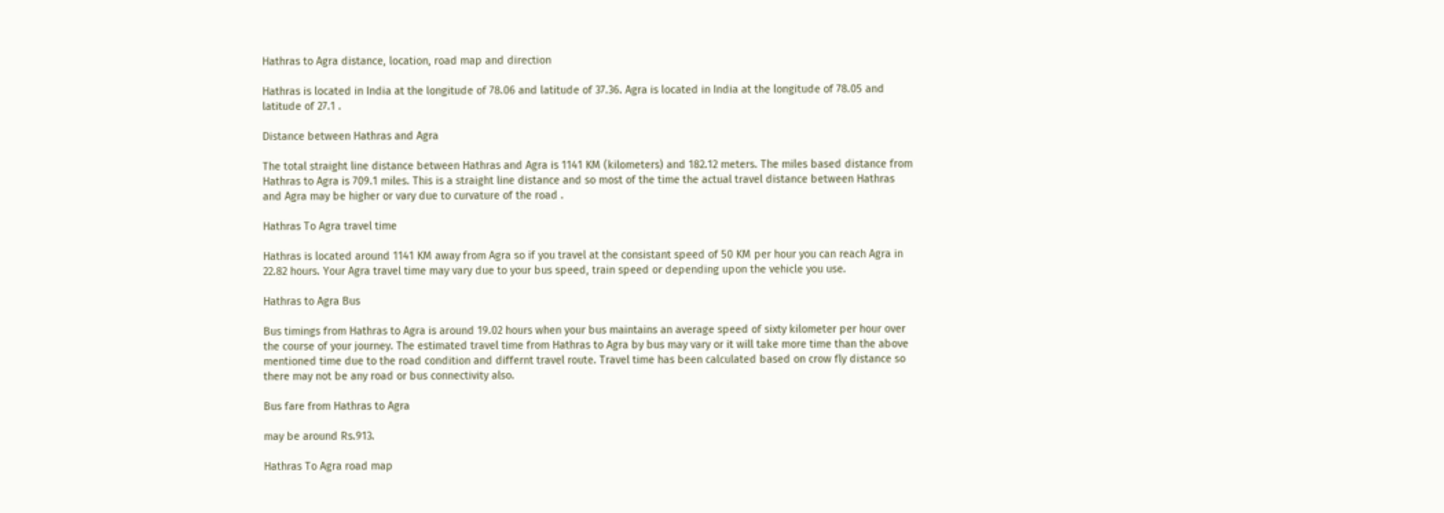Hathras to Agra distance, location, road map and direction

Hathras is located in India at the longitude of 78.06 and latitude of 37.36. Agra is located in India at the longitude of 78.05 and latitude of 27.1 .

Distance between Hathras and Agra

The total straight line distance between Hathras and Agra is 1141 KM (kilometers) and 182.12 meters. The miles based distance from Hathras to Agra is 709.1 miles. This is a straight line distance and so most of the time the actual travel distance between Hathras and Agra may be higher or vary due to curvature of the road .

Hathras To Agra travel time

Hathras is located around 1141 KM away from Agra so if you travel at the consistant speed of 50 KM per hour you can reach Agra in 22.82 hours. Your Agra travel time may vary due to your bus speed, train speed or depending upon the vehicle you use.

Hathras to Agra Bus

Bus timings from Hathras to Agra is around 19.02 hours when your bus maintains an average speed of sixty kilometer per hour over the course of your journey. The estimated travel time from Hathras to Agra by bus may vary or it will take more time than the above mentioned time due to the road condition and differnt travel route. Travel time has been calculated based on crow fly distance so there may not be any road or bus connectivity also.

Bus fare from Hathras to Agra

may be around Rs.913.

Hathras To Agra road map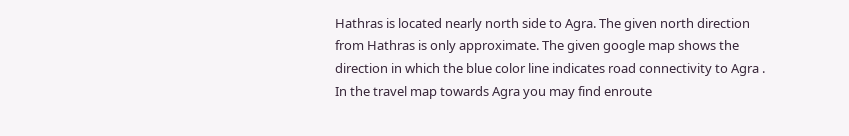Hathras is located nearly north side to Agra. The given north direction from Hathras is only approximate. The given google map shows the direction in which the blue color line indicates road connectivity to Agra . In the travel map towards Agra you may find enroute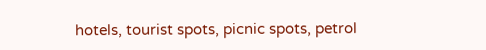hotels, tourist spots, picnic spots, petrol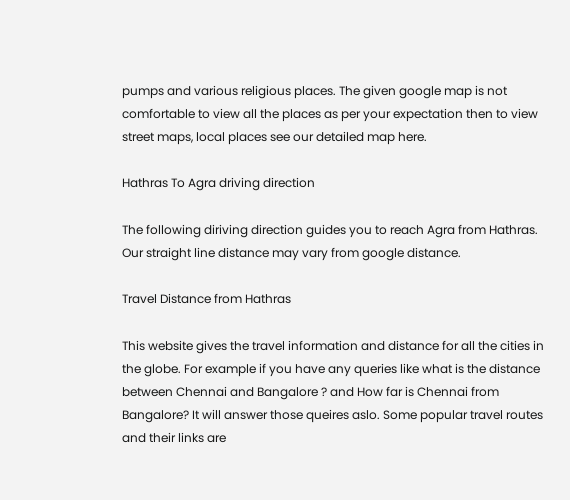pumps and various religious places. The given google map is not comfortable to view all the places as per your expectation then to view street maps, local places see our detailed map here.

Hathras To Agra driving direction

The following diriving direction guides you to reach Agra from Hathras. Our straight line distance may vary from google distance.

Travel Distance from Hathras

This website gives the travel information and distance for all the cities in the globe. For example if you have any queries like what is the distance between Chennai and Bangalore ? and How far is Chennai from Bangalore? It will answer those queires aslo. Some popular travel routes and their links are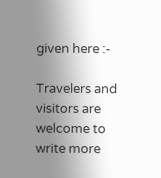given here :-

Travelers and visitors are welcome to write more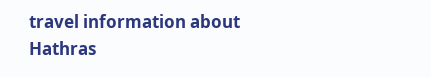travel information about Hathras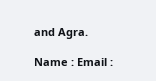and Agra.

Name : Email :